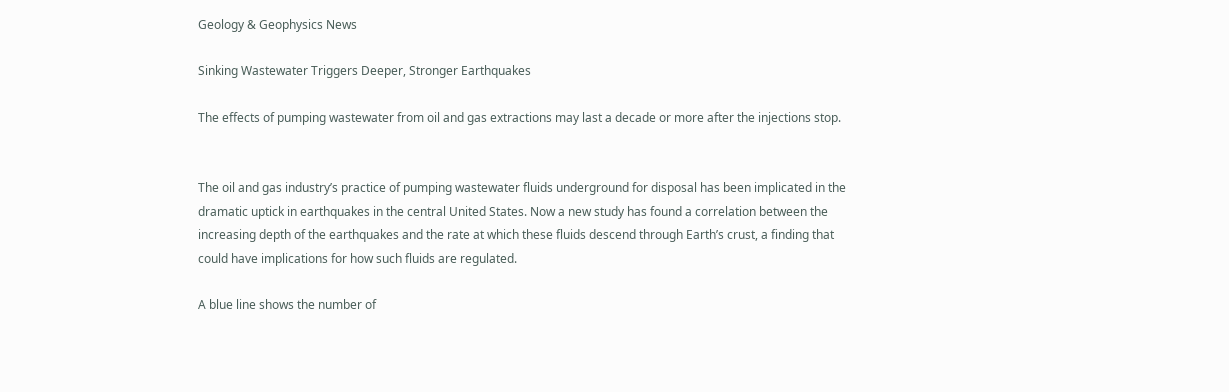Geology & Geophysics News

Sinking Wastewater Triggers Deeper, Stronger Earthquakes

The effects of pumping wastewater from oil and gas extractions may last a decade or more after the injections stop.


The oil and gas industry’s practice of pumping wastewater fluids underground for disposal has been implicated in the dramatic uptick in earthquakes in the central United States. Now a new study has found a correlation between the increasing depth of the earthquakes and the rate at which these fluids descend through Earth’s crust, a finding that could have implications for how such fluids are regulated.

A blue line shows the number of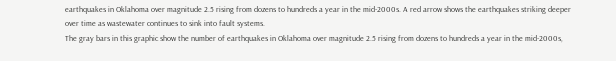earthquakes in Oklahoma over magnitude 2.5 rising from dozens to hundreds a year in the mid-2000s. A red arrow shows the earthquakes striking deeper over time as wastewater continues to sink into fault systems.
The gray bars in this graphic show the number of earthquakes in Oklahoma over magnitude 2.5 rising from dozens to hundreds a year in the mid-2000s,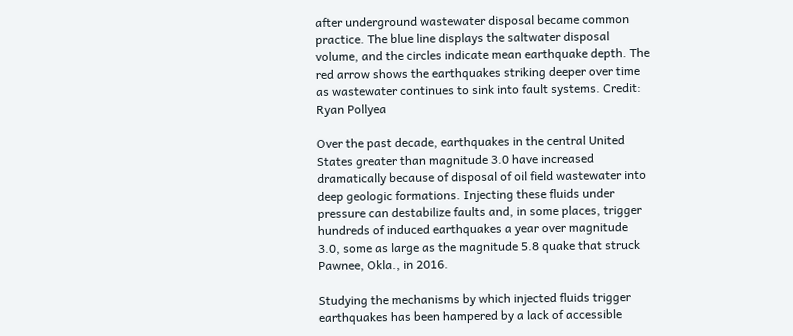after underground wastewater disposal became common practice. The blue line displays the saltwater disposal volume, and the circles indicate mean earthquake depth. The red arrow shows the earthquakes striking deeper over time as wastewater continues to sink into fault systems. Credit: Ryan Pollyea

Over the past decade, earthquakes in the central United States greater than magnitude 3.0 have increased dramatically because of disposal of oil field wastewater into deep geologic formations. Injecting these fluids under pressure can destabilize faults and, in some places, trigger hundreds of induced earthquakes a year over magnitude 3.0, some as large as the magnitude 5.8 quake that struck Pawnee, Okla., in 2016.

Studying the mechanisms by which injected fluids trigger earthquakes has been hampered by a lack of accessible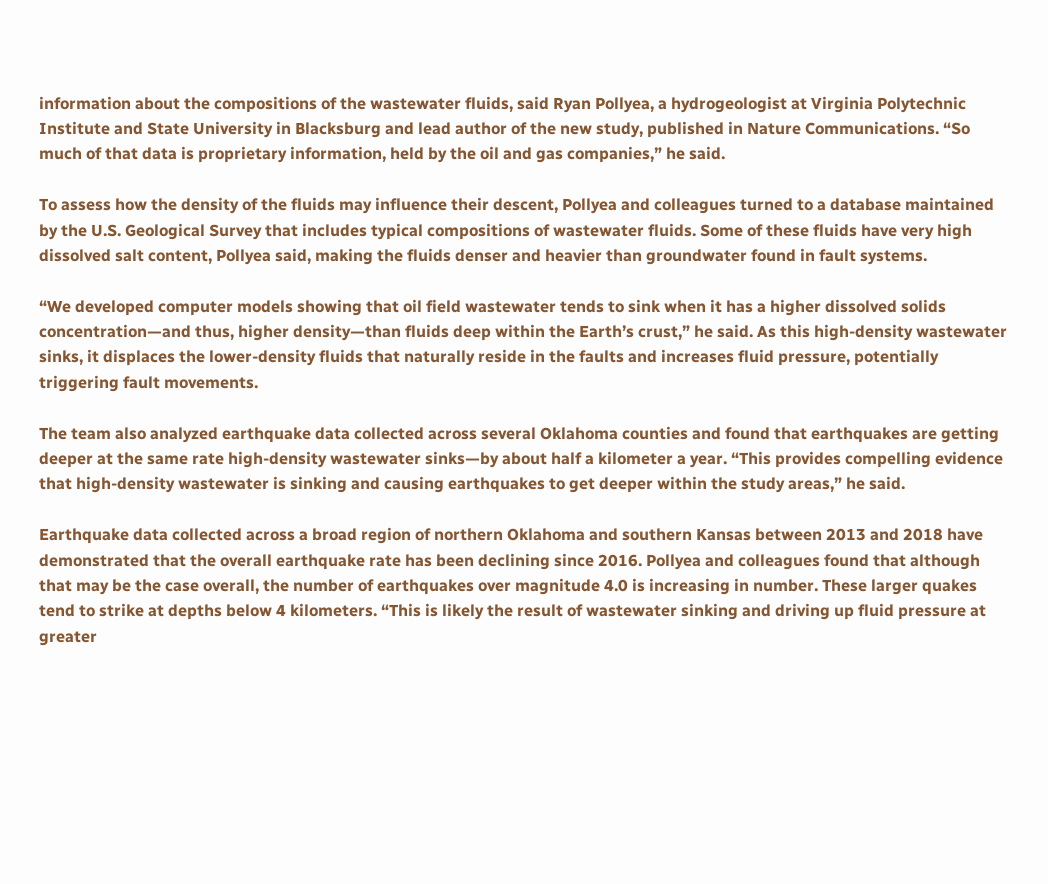information about the compositions of the wastewater fluids, said Ryan Pollyea, a hydrogeologist at Virginia Polytechnic Institute and State University in Blacksburg and lead author of the new study, published in Nature Communications. “So much of that data is proprietary information, held by the oil and gas companies,” he said.

To assess how the density of the fluids may influence their descent, Pollyea and colleagues turned to a database maintained by the U.S. Geological Survey that includes typical compositions of wastewater fluids. Some of these fluids have very high dissolved salt content, Pollyea said, making the fluids denser and heavier than groundwater found in fault systems.

“We developed computer models showing that oil field wastewater tends to sink when it has a higher dissolved solids concentration—and thus, higher density—than fluids deep within the Earth’s crust,” he said. As this high-density wastewater sinks, it displaces the lower-density fluids that naturally reside in the faults and increases fluid pressure, potentially triggering fault movements.

The team also analyzed earthquake data collected across several Oklahoma counties and found that earthquakes are getting deeper at the same rate high-density wastewater sinks—by about half a kilometer a year. “This provides compelling evidence that high-density wastewater is sinking and causing earthquakes to get deeper within the study areas,” he said.

Earthquake data collected across a broad region of northern Oklahoma and southern Kansas between 2013 and 2018 have demonstrated that the overall earthquake rate has been declining since 2016. Pollyea and colleagues found that although that may be the case overall, the number of earthquakes over magnitude 4.0 is increasing in number. These larger quakes tend to strike at depths below 4 kilometers. “This is likely the result of wastewater sinking and driving up fluid pressure at greater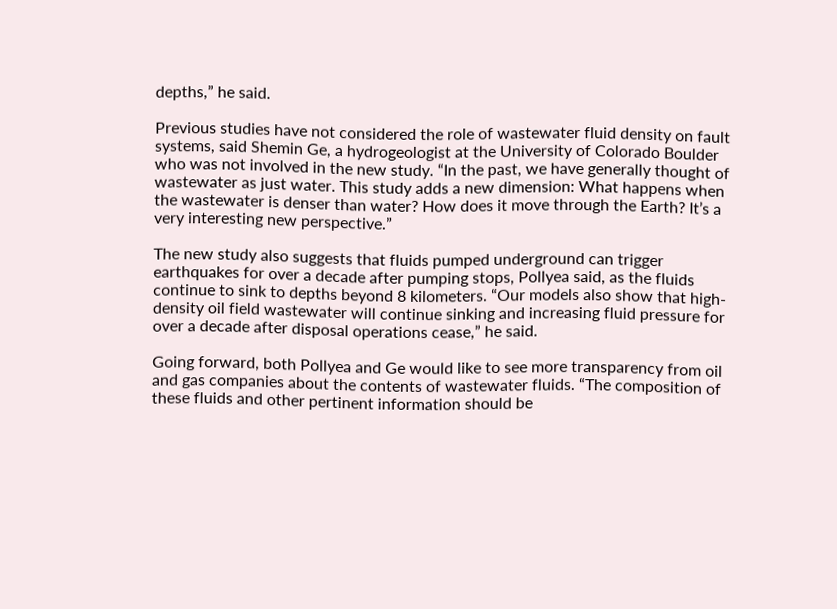depths,” he said.

Previous studies have not considered the role of wastewater fluid density on fault systems, said Shemin Ge, a hydrogeologist at the University of Colorado Boulder who was not involved in the new study. “In the past, we have generally thought of wastewater as just water. This study adds a new dimension: What happens when the wastewater is denser than water? How does it move through the Earth? It’s a very interesting new perspective.”

The new study also suggests that fluids pumped underground can trigger earthquakes for over a decade after pumping stops, Pollyea said, as the fluids continue to sink to depths beyond 8 kilometers. “Our models also show that high-density oil field wastewater will continue sinking and increasing fluid pressure for over a decade after disposal operations cease,” he said.

Going forward, both Pollyea and Ge would like to see more transparency from oil and gas companies about the contents of wastewater fluids. “The composition of these fluids and other pertinent information should be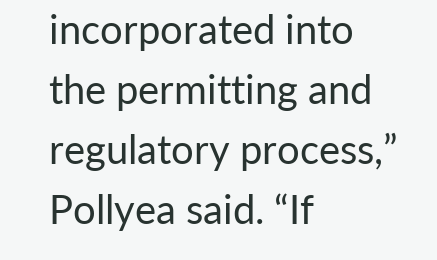incorporated into the permitting and regulatory process,” Pollyea said. “If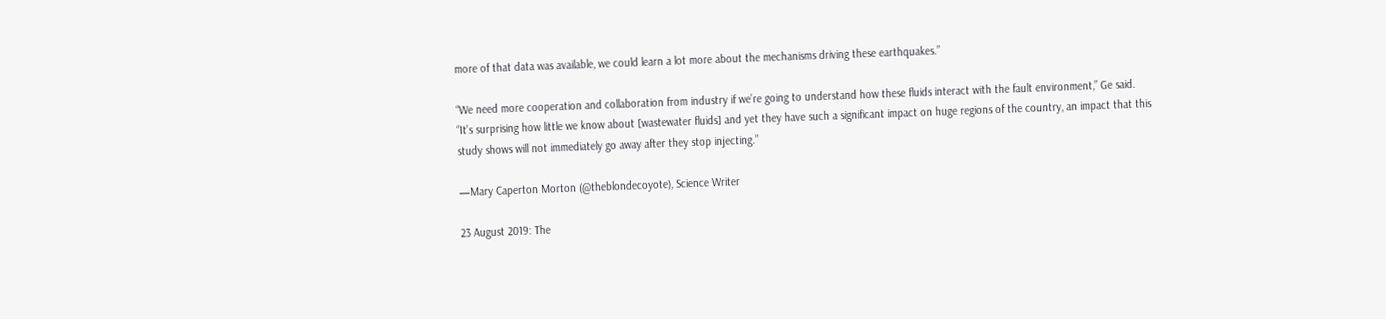more of that data was available, we could learn a lot more about the mechanisms driving these earthquakes.”

“We need more cooperation and collaboration from industry if we’re going to understand how these fluids interact with the fault environment,” Ge said. “It’s surprising how little we know about [wastewater fluids] and yet they have such a significant impact on huge regions of the country, an impact that this study shows will not immediately go away after they stop injecting.”

—Mary Caperton Morton (@theblondecoyote), Science Writer

23 August 2019: The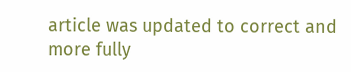article was updated to correct and more fully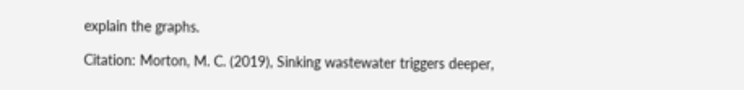explain the graphs.

Citation: Morton, M. C. (2019), Sinking wastewater triggers deeper,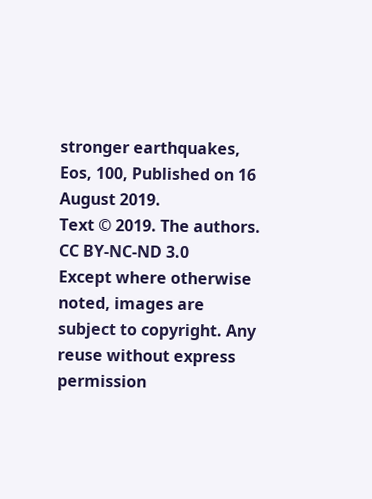stronger earthquakes, Eos, 100, Published on 16 August 2019.
Text © 2019. The authors. CC BY-NC-ND 3.0
Except where otherwise noted, images are subject to copyright. Any reuse without express permission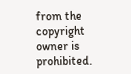from the copyright owner is prohibited.